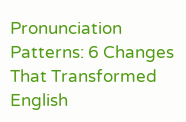Pronunciation Patterns: 6 Changes That Transformed English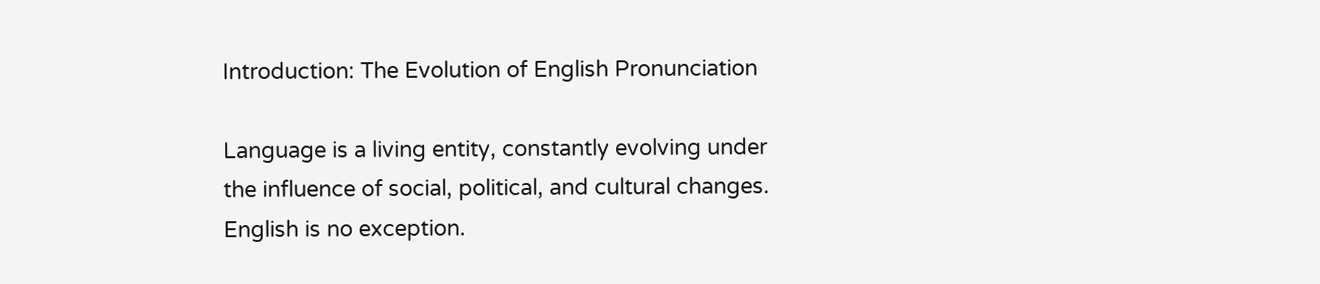Introduction: The Evolution of English Pronunciation

Language is a living entity, constantly evolving under the influence of social, political, and cultural changes. English is no exception.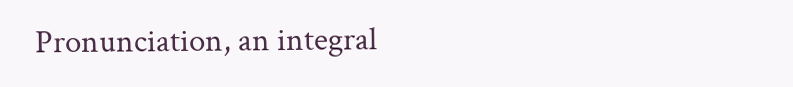Pronunciation, an integral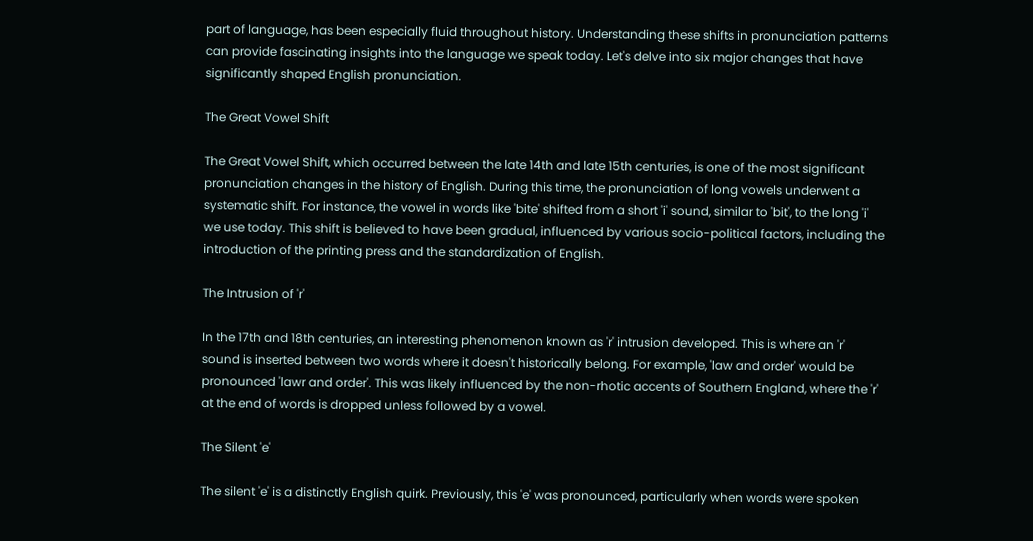part of language, has been especially fluid throughout history. Understanding these shifts in pronunciation patterns can provide fascinating insights into the language we speak today. Let's delve into six major changes that have significantly shaped English pronunciation.

The Great Vowel Shift

The Great Vowel Shift, which occurred between the late 14th and late 15th centuries, is one of the most significant pronunciation changes in the history of English. During this time, the pronunciation of long vowels underwent a systematic shift. For instance, the vowel in words like 'bite' shifted from a short 'i' sound, similar to 'bit', to the long 'i' we use today. This shift is believed to have been gradual, influenced by various socio-political factors, including the introduction of the printing press and the standardization of English.

The Intrusion of 'r'

In the 17th and 18th centuries, an interesting phenomenon known as 'r' intrusion developed. This is where an 'r' sound is inserted between two words where it doesn't historically belong. For example, 'law and order' would be pronounced 'lawr and order'. This was likely influenced by the non-rhotic accents of Southern England, where the 'r' at the end of words is dropped unless followed by a vowel.

The Silent 'e'

The silent 'e' is a distinctly English quirk. Previously, this 'e' was pronounced, particularly when words were spoken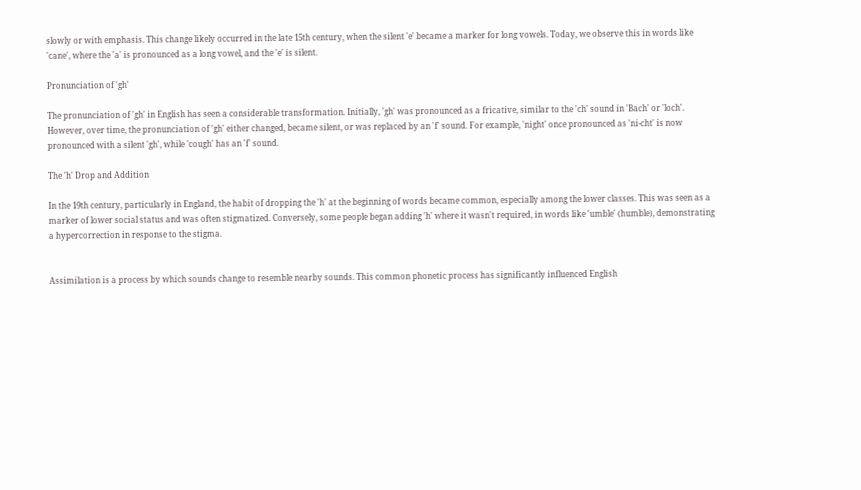slowly or with emphasis. This change likely occurred in the late 15th century, when the silent 'e' became a marker for long vowels. Today, we observe this in words like 'cane', where the 'a' is pronounced as a long vowel, and the 'e' is silent.

Pronunciation of 'gh'

The pronunciation of 'gh' in English has seen a considerable transformation. Initially, 'gh' was pronounced as a fricative, similar to the 'ch' sound in 'Bach' or 'loch'. However, over time, the pronunciation of 'gh' either changed, became silent, or was replaced by an 'f' sound. For example, 'night' once pronounced as 'ni-cht' is now pronounced with a silent 'gh', while 'cough' has an 'f' sound.

The 'h' Drop and Addition

In the 19th century, particularly in England, the habit of dropping the 'h' at the beginning of words became common, especially among the lower classes. This was seen as a marker of lower social status and was often stigmatized. Conversely, some people began adding 'h' where it wasn't required, in words like 'umble' (humble), demonstrating a hypercorrection in response to the stigma.


Assimilation is a process by which sounds change to resemble nearby sounds. This common phonetic process has significantly influenced English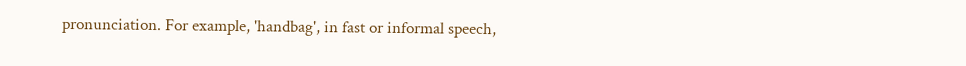pronunciation. For example, 'handbag', in fast or informal speech,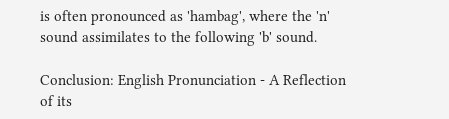is often pronounced as 'hambag', where the 'n' sound assimilates to the following 'b' sound.

Conclusion: English Pronunciation - A Reflection of its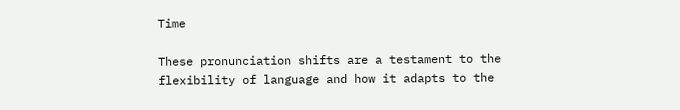Time

These pronunciation shifts are a testament to the flexibility of language and how it adapts to the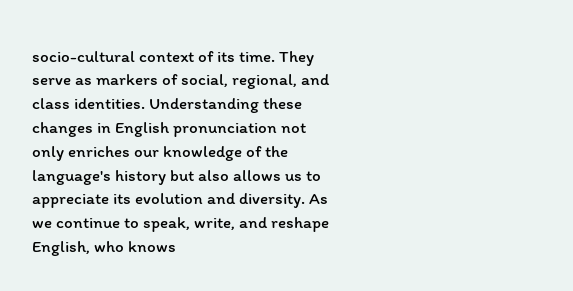socio-cultural context of its time. They serve as markers of social, regional, and class identities. Understanding these changes in English pronunciation not only enriches our knowledge of the language's history but also allows us to appreciate its evolution and diversity. As we continue to speak, write, and reshape English, who knows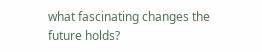what fascinating changes the future holds?